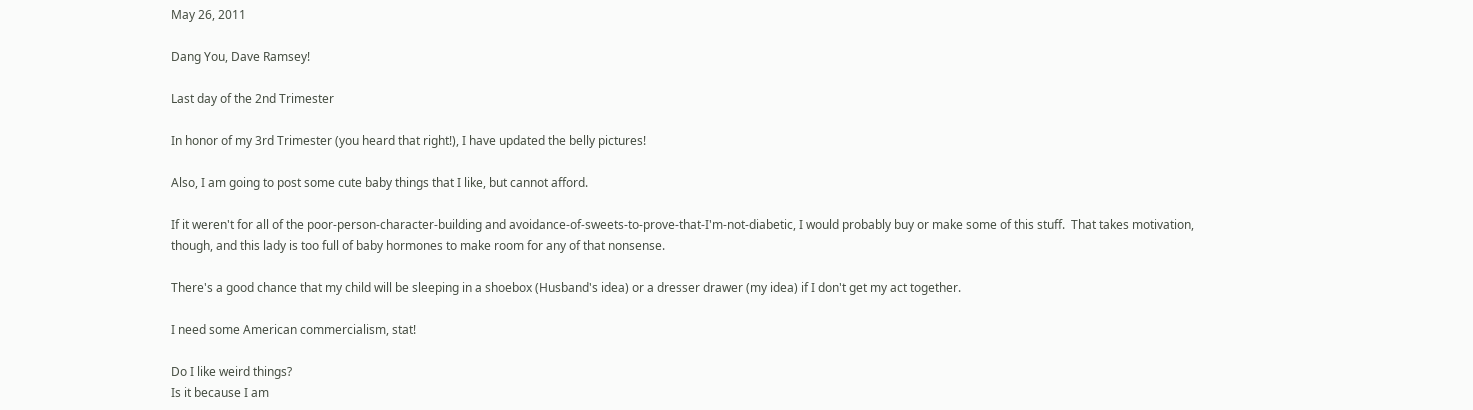May 26, 2011

Dang You, Dave Ramsey!

Last day of the 2nd Trimester

In honor of my 3rd Trimester (you heard that right!), I have updated the belly pictures!

Also, I am going to post some cute baby things that I like, but cannot afford.

If it weren't for all of the poor-person-character-building and avoidance-of-sweets-to-prove-that-I'm-not-diabetic, I would probably buy or make some of this stuff.  That takes motivation, though, and this lady is too full of baby hormones to make room for any of that nonsense.

There's a good chance that my child will be sleeping in a shoebox (Husband's idea) or a dresser drawer (my idea) if I don't get my act together.

I need some American commercialism, stat!

Do I like weird things?
Is it because I am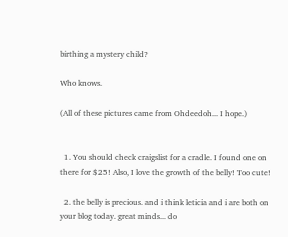birthing a mystery child?

Who knows.

(All of these pictures came from Ohdeedoh... I hope.)


  1. You should check craigslist for a cradle. I found one on there for $25! Also, I love the growth of the belly! Too cute!

  2. the belly is precious. and i think leticia and i are both on your blog today. great minds... do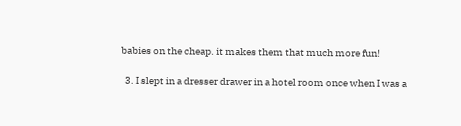babies on the cheap. it makes them that much more fun!

  3. I slept in a dresser drawer in a hotel room once when I was a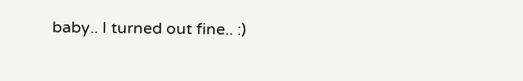baby.. I turned out fine.. :)